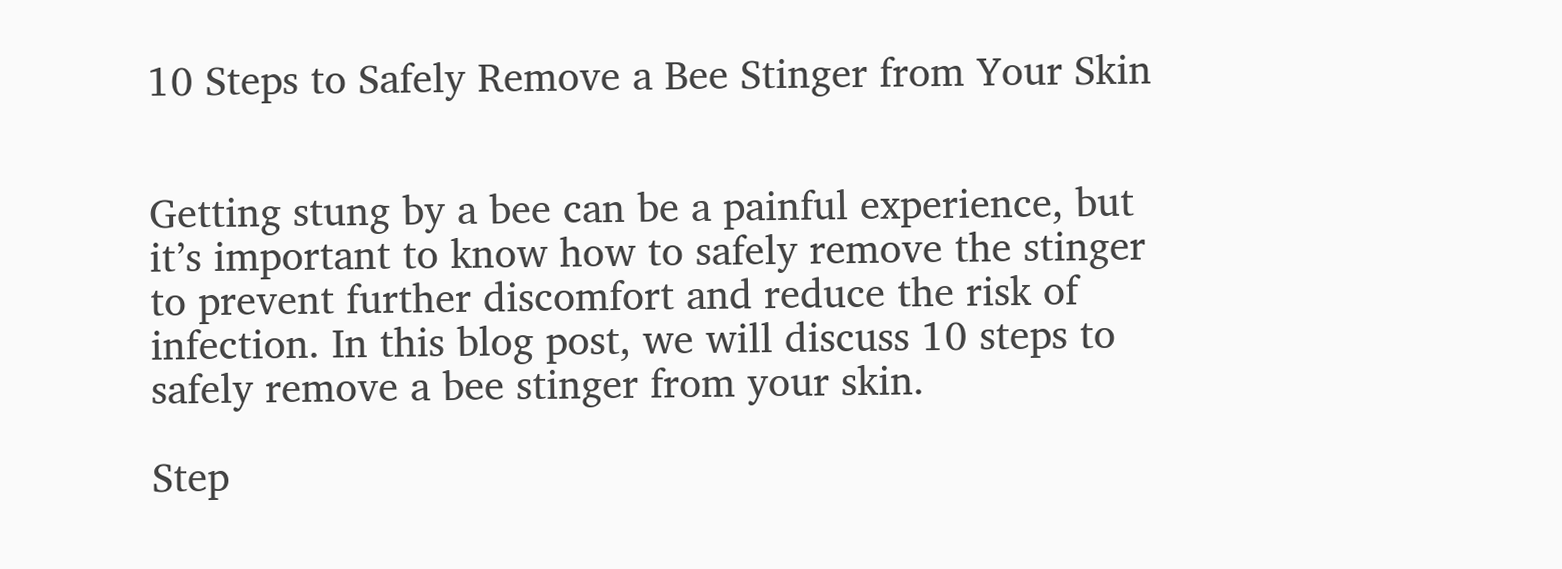10 Steps to Safely Remove a Bee Stinger from Your Skin


Getting stung by a bee can be a painful experience, but it’s important to know how to safely remove the stinger to prevent further discomfort and reduce the risk of infection. In this blog post, we will discuss 10 steps to safely remove a bee stinger from your skin.

Step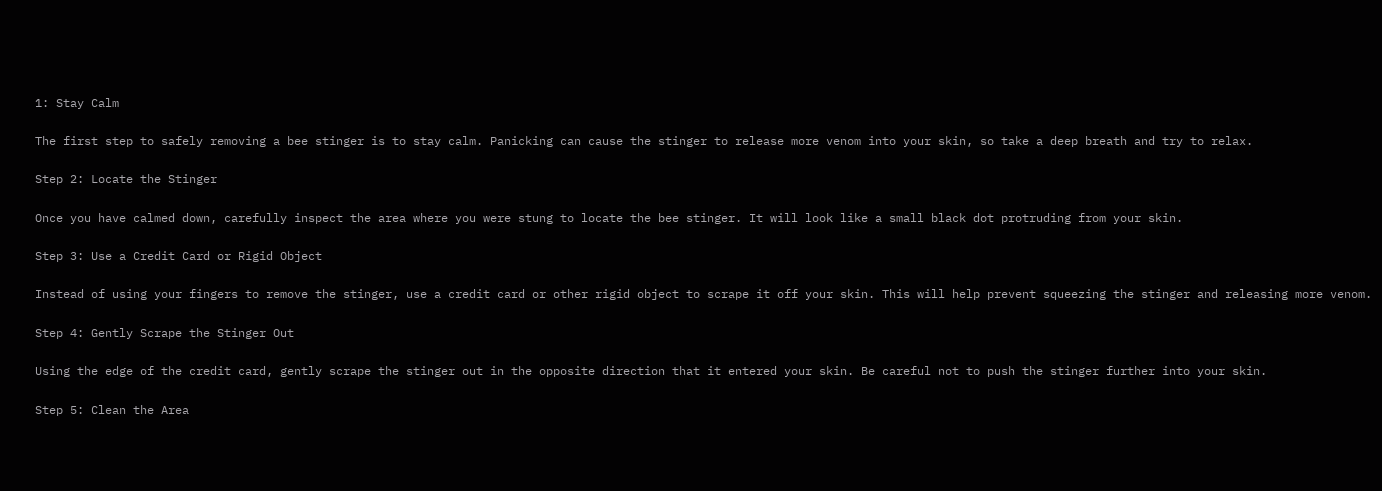1: Stay Calm

The first step to safely removing a bee stinger is to stay calm. Panicking can cause the stinger to release more venom into your skin, so take a deep breath and try to relax.

Step 2: Locate the Stinger

Once you have calmed down, carefully inspect the area where you were stung to locate the bee stinger. It will look like a small black dot protruding from your skin.

Step 3: Use a Credit Card or Rigid Object

Instead of using your fingers to remove the stinger, use a credit card or other rigid object to scrape it off your skin. This will help prevent squeezing the stinger and releasing more venom.

Step 4: Gently Scrape the Stinger Out

Using the edge of the credit card, gently scrape the stinger out in the opposite direction that it entered your skin. Be careful not to push the stinger further into your skin.

Step 5: Clean the Area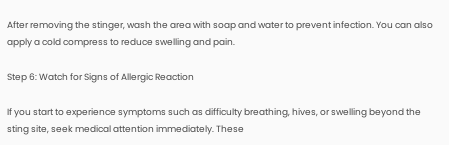After removing the stinger, wash the area with soap and water to prevent infection. You can also apply a cold compress to reduce swelling and pain.

Step 6: Watch for Signs of Allergic Reaction

If you start to experience symptoms such as difficulty breathing, hives, or swelling beyond the sting site, seek medical attention immediately. These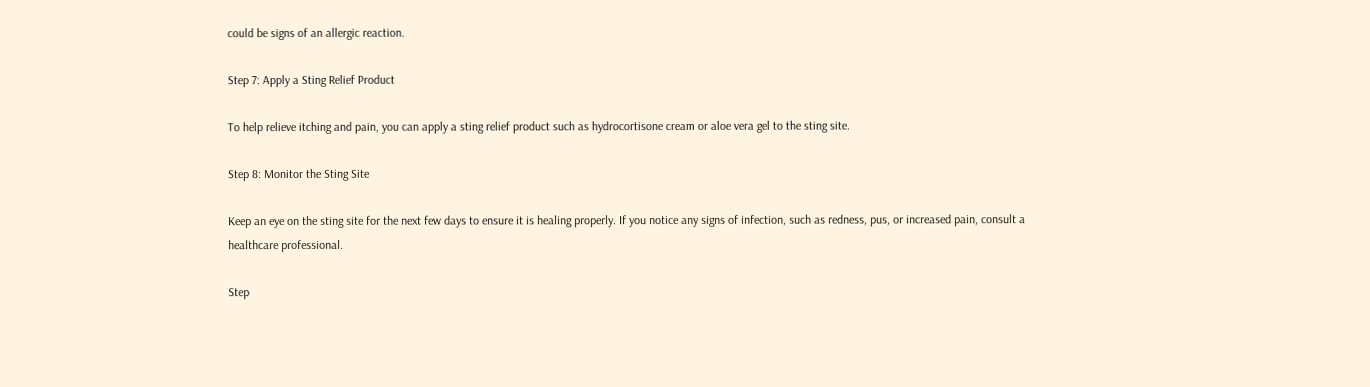could be signs of an allergic reaction.

Step 7: Apply a Sting Relief Product

To help relieve itching and pain, you can apply a sting relief product such as hydrocortisone cream or aloe vera gel to the sting site.

Step 8: Monitor the Sting Site

Keep an eye on the sting site for the next few days to ensure it is healing properly. If you notice any signs of infection, such as redness, pus, or increased pain, consult a healthcare professional.

Step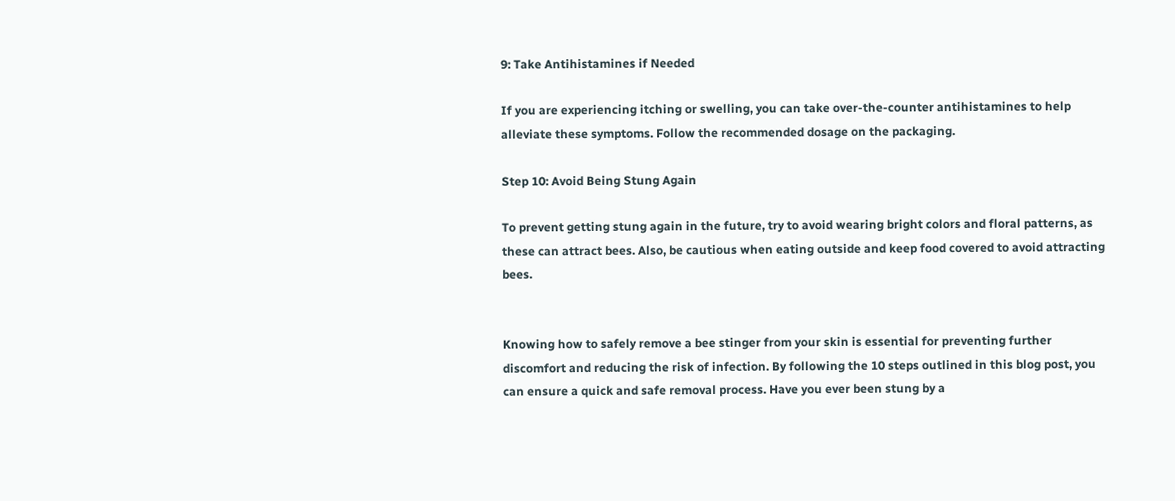9: Take Antihistamines if Needed

If you are experiencing itching or swelling, you can take over-the-counter antihistamines to help alleviate these symptoms. Follow the recommended dosage on the packaging.

Step 10: Avoid Being Stung Again

To prevent getting stung again in the future, try to avoid wearing bright colors and floral patterns, as these can attract bees. Also, be cautious when eating outside and keep food covered to avoid attracting bees.


Knowing how to safely remove a bee stinger from your skin is essential for preventing further discomfort and reducing the risk of infection. By following the 10 steps outlined in this blog post, you can ensure a quick and safe removal process. Have you ever been stung by a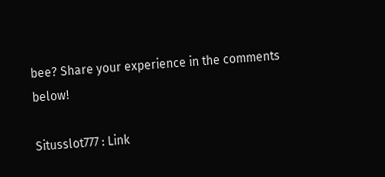bee? Share your experience in the comments below!

Situsslot777 : Link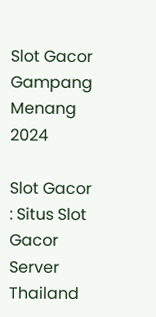Slot Gacor Gampang Menang 2024

Slot Gacor : Situs Slot Gacor Server Thailand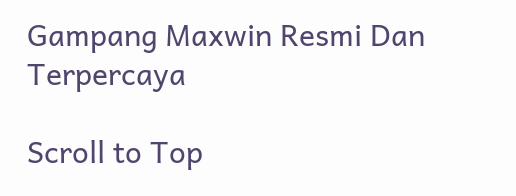Gampang Maxwin Resmi Dan Terpercaya

Scroll to Top